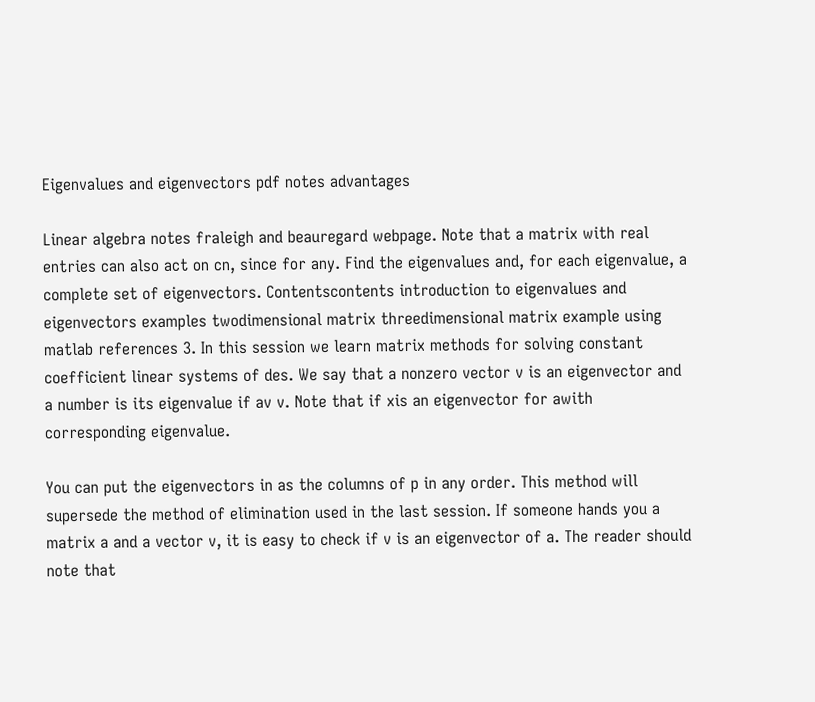Eigenvalues and eigenvectors pdf notes advantages

Linear algebra notes fraleigh and beauregard webpage. Note that a matrix with real entries can also act on cn, since for any. Find the eigenvalues and, for each eigenvalue, a complete set of eigenvectors. Contentscontents introduction to eigenvalues and eigenvectors examples twodimensional matrix threedimensional matrix example using matlab references 3. In this session we learn matrix methods for solving constant coefficient linear systems of des. We say that a nonzero vector v is an eigenvector and a number is its eigenvalue if av v. Note that if xis an eigenvector for awith corresponding eigenvalue.

You can put the eigenvectors in as the columns of p in any order. This method will supersede the method of elimination used in the last session. If someone hands you a matrix a and a vector v, it is easy to check if v is an eigenvector of a. The reader should note that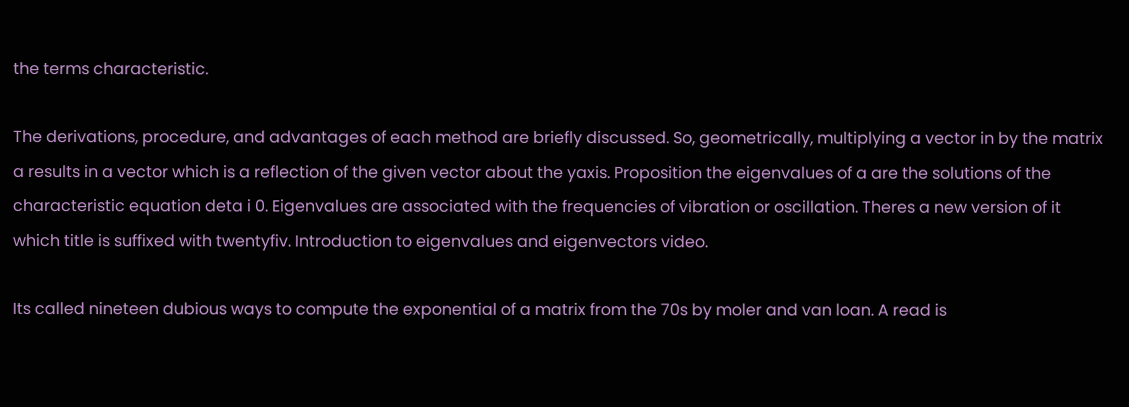the terms characteristic.

The derivations, procedure, and advantages of each method are briefly discussed. So, geometrically, multiplying a vector in by the matrix a results in a vector which is a reflection of the given vector about the yaxis. Proposition the eigenvalues of a are the solutions of the characteristic equation deta i 0. Eigenvalues are associated with the frequencies of vibration or oscillation. Theres a new version of it which title is suffixed with twentyfiv. Introduction to eigenvalues and eigenvectors video.

Its called nineteen dubious ways to compute the exponential of a matrix from the 70s by moler and van loan. A read is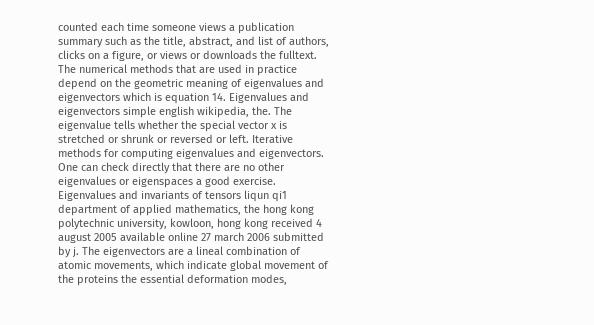counted each time someone views a publication summary such as the title, abstract, and list of authors, clicks on a figure, or views or downloads the fulltext. The numerical methods that are used in practice depend on the geometric meaning of eigenvalues and eigenvectors which is equation 14. Eigenvalues and eigenvectors simple english wikipedia, the. The eigenvalue tells whether the special vector x is stretched or shrunk or reversed or left. Iterative methods for computing eigenvalues and eigenvectors. One can check directly that there are no other eigenvalues or eigenspaces a good exercise. Eigenvalues and invariants of tensors liqun qi1 department of applied mathematics, the hong kong polytechnic university, kowloon, hong kong received 4 august 2005 available online 27 march 2006 submitted by j. The eigenvectors are a lineal combination of atomic movements, which indicate global movement of the proteins the essential deformation modes,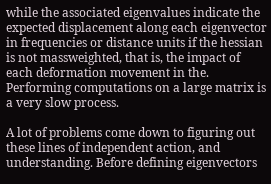while the associated eigenvalues indicate the expected displacement along each eigenvector in frequencies or distance units if the hessian is not massweighted, that is, the impact of each deformation movement in the. Performing computations on a large matrix is a very slow process.

A lot of problems come down to figuring out these lines of independent action, and understanding. Before defining eigenvectors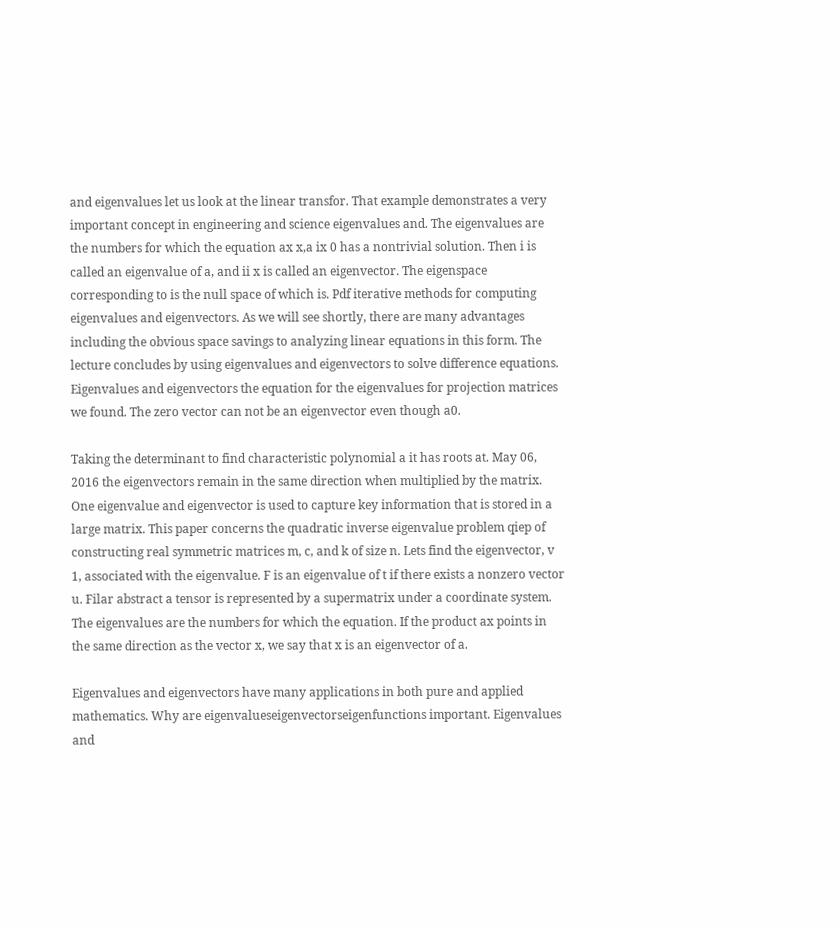and eigenvalues let us look at the linear transfor. That example demonstrates a very important concept in engineering and science eigenvalues and. The eigenvalues are the numbers for which the equation ax x,a ix 0 has a nontrivial solution. Then i is called an eigenvalue of a, and ii x is called an eigenvector. The eigenspace corresponding to is the null space of which is. Pdf iterative methods for computing eigenvalues and eigenvectors. As we will see shortly, there are many advantages including the obvious space savings to analyzing linear equations in this form. The lecture concludes by using eigenvalues and eigenvectors to solve difference equations. Eigenvalues and eigenvectors the equation for the eigenvalues for projection matrices we found. The zero vector can not be an eigenvector even though a0.

Taking the determinant to find characteristic polynomial a it has roots at. May 06, 2016 the eigenvectors remain in the same direction when multiplied by the matrix. One eigenvalue and eigenvector is used to capture key information that is stored in a large matrix. This paper concerns the quadratic inverse eigenvalue problem qiep of constructing real symmetric matrices m, c, and k of size n. Lets find the eigenvector, v 1, associated with the eigenvalue. F is an eigenvalue of t if there exists a nonzero vector u. Filar abstract a tensor is represented by a supermatrix under a coordinate system. The eigenvalues are the numbers for which the equation. If the product ax points in the same direction as the vector x, we say that x is an eigenvector of a.

Eigenvalues and eigenvectors have many applications in both pure and applied mathematics. Why are eigenvalueseigenvectorseigenfunctions important. Eigenvalues and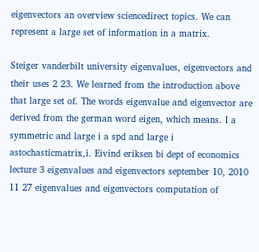eigenvectors an overview sciencedirect topics. We can represent a large set of information in a matrix.

Steiger vanderbilt university eigenvalues, eigenvectors and their uses 2 23. We learned from the introduction above that large set of. The words eigenvalue and eigenvector are derived from the german word eigen, which means. I a symmetric and large i a spd and large i astochasticmatrix,i. Eivind eriksen bi dept of economics lecture 3 eigenvalues and eigenvectors september 10, 2010 11 27 eigenvalues and eigenvectors computation of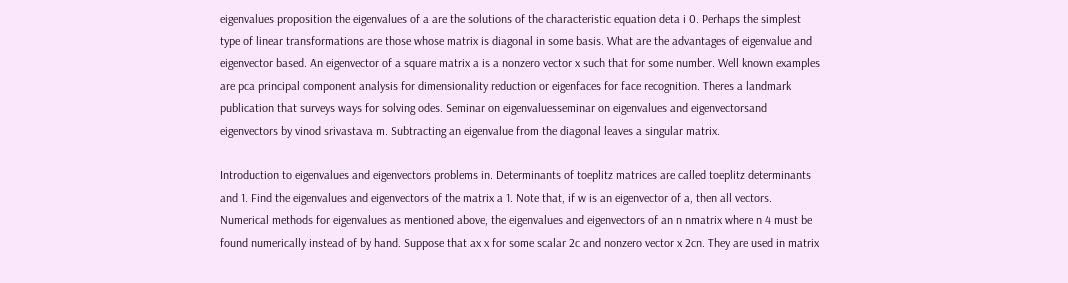eigenvalues proposition the eigenvalues of a are the solutions of the characteristic equation deta i 0. Perhaps the simplest type of linear transformations are those whose matrix is diagonal in some basis. What are the advantages of eigenvalue and eigenvector based. An eigenvector of a square matrix a is a nonzero vector x such that for some number. Well known examples are pca principal component analysis for dimensionality reduction or eigenfaces for face recognition. Theres a landmark publication that surveys ways for solving odes. Seminar on eigenvaluesseminar on eigenvalues and eigenvectorsand eigenvectors by vinod srivastava m. Subtracting an eigenvalue from the diagonal leaves a singular matrix.

Introduction to eigenvalues and eigenvectors problems in. Determinants of toeplitz matrices are called toeplitz determinants and 1. Find the eigenvalues and eigenvectors of the matrix a 1. Note that, if w is an eigenvector of a, then all vectors. Numerical methods for eigenvalues as mentioned above, the eigenvalues and eigenvectors of an n nmatrix where n 4 must be found numerically instead of by hand. Suppose that ax x for some scalar 2c and nonzero vector x 2cn. They are used in matrix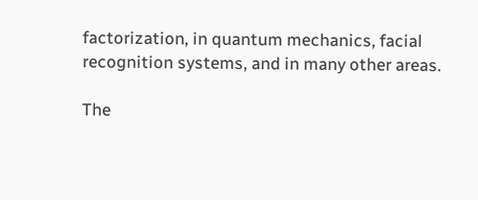factorization, in quantum mechanics, facial recognition systems, and in many other areas.

The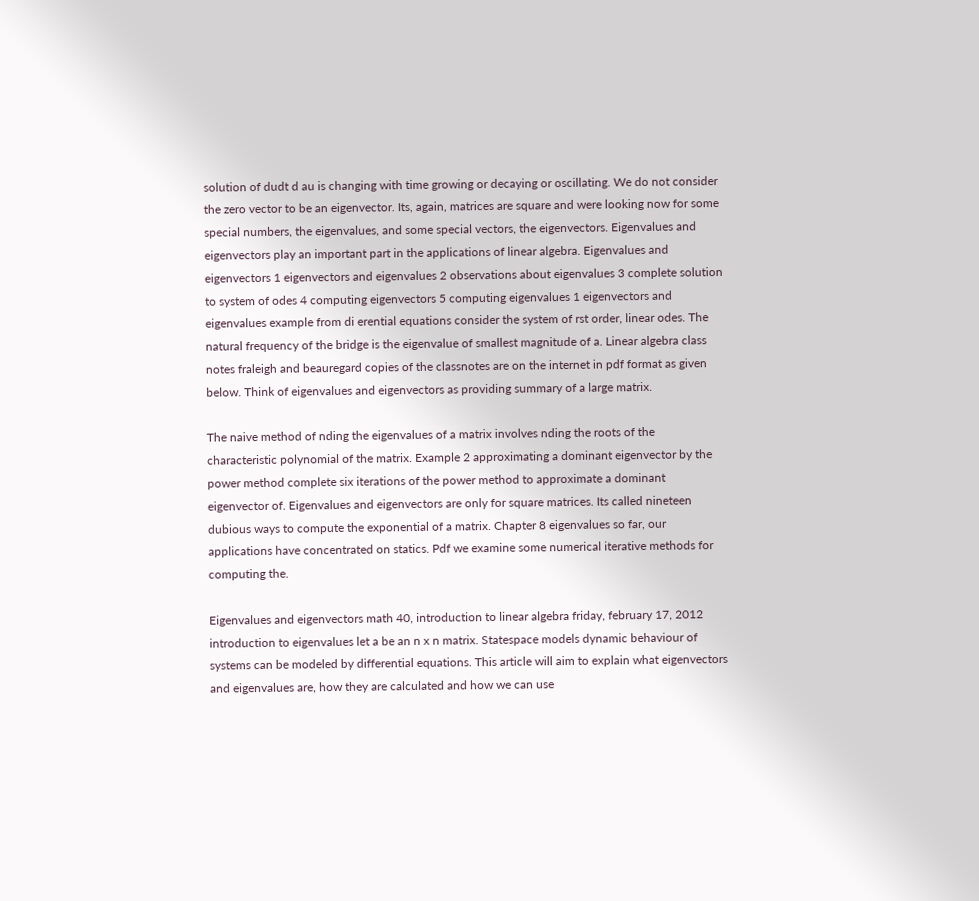solution of dudt d au is changing with time growing or decaying or oscillating. We do not consider the zero vector to be an eigenvector. Its, again, matrices are square and were looking now for some special numbers, the eigenvalues, and some special vectors, the eigenvectors. Eigenvalues and eigenvectors play an important part in the applications of linear algebra. Eigenvalues and eigenvectors 1 eigenvectors and eigenvalues 2 observations about eigenvalues 3 complete solution to system of odes 4 computing eigenvectors 5 computing eigenvalues 1 eigenvectors and eigenvalues example from di erential equations consider the system of rst order, linear odes. The natural frequency of the bridge is the eigenvalue of smallest magnitude of a. Linear algebra class notes fraleigh and beauregard copies of the classnotes are on the internet in pdf format as given below. Think of eigenvalues and eigenvectors as providing summary of a large matrix.

The naive method of nding the eigenvalues of a matrix involves nding the roots of the characteristic polynomial of the matrix. Example 2 approximating a dominant eigenvector by the power method complete six iterations of the power method to approximate a dominant eigenvector of. Eigenvalues and eigenvectors are only for square matrices. Its called nineteen dubious ways to compute the exponential of a matrix. Chapter 8 eigenvalues so far, our applications have concentrated on statics. Pdf we examine some numerical iterative methods for computing the.

Eigenvalues and eigenvectors math 40, introduction to linear algebra friday, february 17, 2012 introduction to eigenvalues let a be an n x n matrix. Statespace models dynamic behaviour of systems can be modeled by differential equations. This article will aim to explain what eigenvectors and eigenvalues are, how they are calculated and how we can use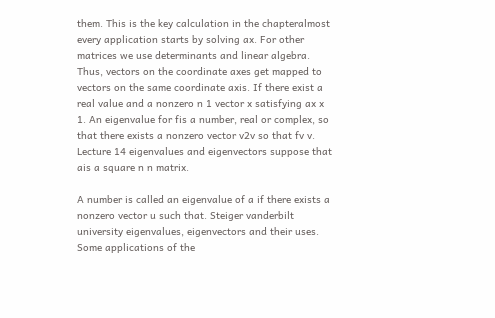them. This is the key calculation in the chapteralmost every application starts by solving ax. For other matrices we use determinants and linear algebra. Thus, vectors on the coordinate axes get mapped to vectors on the same coordinate axis. If there exist a real value and a nonzero n 1 vector x satisfying ax x 1. An eigenvalue for fis a number, real or complex, so that there exists a nonzero vector v2v so that fv v. Lecture 14 eigenvalues and eigenvectors suppose that ais a square n n matrix.

A number is called an eigenvalue of a if there exists a nonzero vector u such that. Steiger vanderbilt university eigenvalues, eigenvectors and their uses. Some applications of the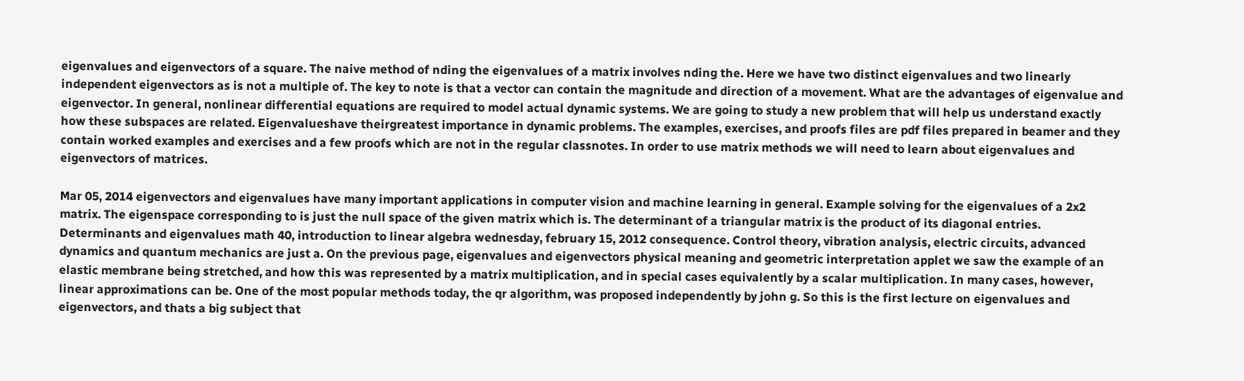eigenvalues and eigenvectors of a square. The naive method of nding the eigenvalues of a matrix involves nding the. Here we have two distinct eigenvalues and two linearly independent eigenvectors as is not a multiple of. The key to note is that a vector can contain the magnitude and direction of a movement. What are the advantages of eigenvalue and eigenvector. In general, nonlinear differential equations are required to model actual dynamic systems. We are going to study a new problem that will help us understand exactly how these subspaces are related. Eigenvalueshave theirgreatest importance in dynamic problems. The examples, exercises, and proofs files are pdf files prepared in beamer and they contain worked examples and exercises and a few proofs which are not in the regular classnotes. In order to use matrix methods we will need to learn about eigenvalues and eigenvectors of matrices.

Mar 05, 2014 eigenvectors and eigenvalues have many important applications in computer vision and machine learning in general. Example solving for the eigenvalues of a 2x2 matrix. The eigenspace corresponding to is just the null space of the given matrix which is. The determinant of a triangular matrix is the product of its diagonal entries. Determinants and eigenvalues math 40, introduction to linear algebra wednesday, february 15, 2012 consequence. Control theory, vibration analysis, electric circuits, advanced dynamics and quantum mechanics are just a. On the previous page, eigenvalues and eigenvectors physical meaning and geometric interpretation applet we saw the example of an elastic membrane being stretched, and how this was represented by a matrix multiplication, and in special cases equivalently by a scalar multiplication. In many cases, however, linear approximations can be. One of the most popular methods today, the qr algorithm, was proposed independently by john g. So this is the first lecture on eigenvalues and eigenvectors, and thats a big subject that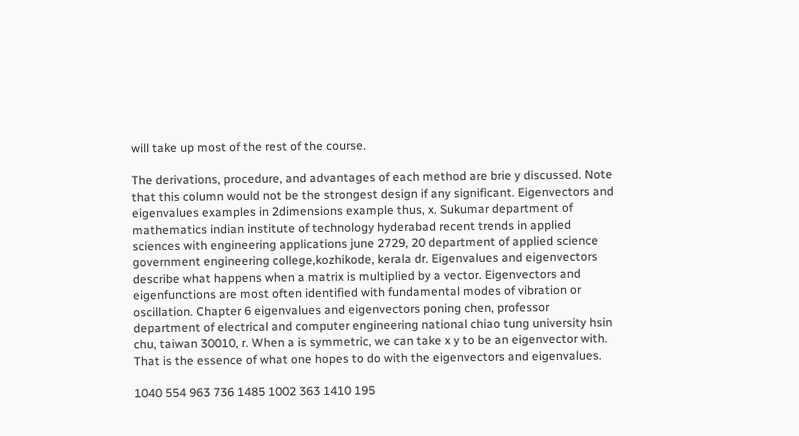will take up most of the rest of the course.

The derivations, procedure, and advantages of each method are brie y discussed. Note that this column would not be the strongest design if any significant. Eigenvectors and eigenvalues examples in 2dimensions example thus, x. Sukumar department of mathematics indian institute of technology hyderabad recent trends in applied sciences with engineering applications june 2729, 20 department of applied science government engineering college,kozhikode, kerala dr. Eigenvalues and eigenvectors describe what happens when a matrix is multiplied by a vector. Eigenvectors and eigenfunctions are most often identified with fundamental modes of vibration or oscillation. Chapter 6 eigenvalues and eigenvectors poning chen, professor department of electrical and computer engineering national chiao tung university hsin chu, taiwan 30010, r. When a is symmetric, we can take x y to be an eigenvector with. That is the essence of what one hopes to do with the eigenvectors and eigenvalues.

1040 554 963 736 1485 1002 363 1410 195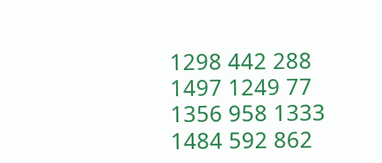1298 442 288 1497 1249 77 1356 958 1333 1484 592 862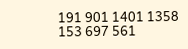191 901 1401 1358 153 697 561